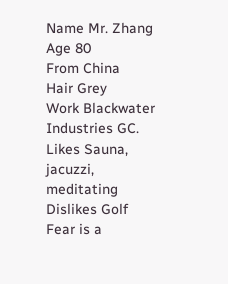Name Mr. Zhang
Age 80
From China
Hair Grey
Work Blackwater Industries GC.
Likes Sauna, jacuzzi, meditating
Dislikes Golf
Fear is a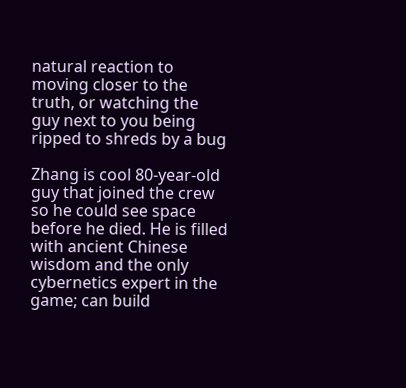natural reaction to moving closer to the truth, or watching the guy next to you being ripped to shreds by a bug

Zhang is cool 80-year-old guy that joined the crew so he could see space before he died. He is filled with ancient Chinese wisdom and the only cybernetics expert in the game; can build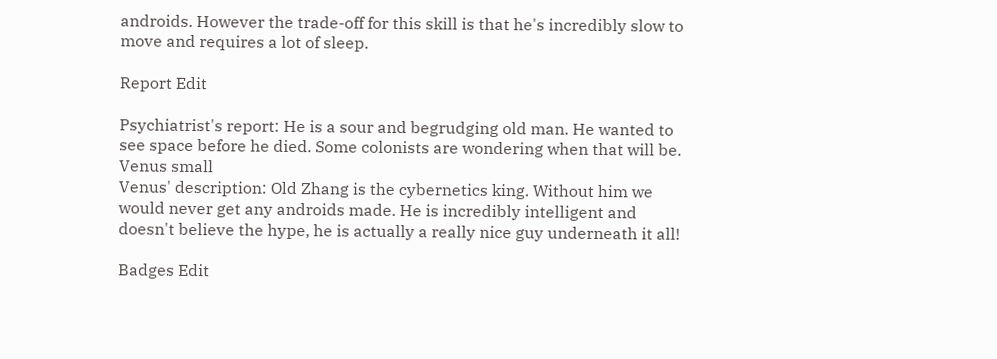androids. However the trade-off for this skill is that he's incredibly slow to move and requires a lot of sleep.

Report Edit

Psychiatrist's report: He is a sour and begrudging old man. He wanted to see space before he died. Some colonists are wondering when that will be.
Venus small
Venus' description: Old Zhang is the cybernetics king. Without him we would never get any androids made. He is incredibly intelligent and doesn't believe the hype, he is actually a really nice guy underneath it all!

Badges Edit